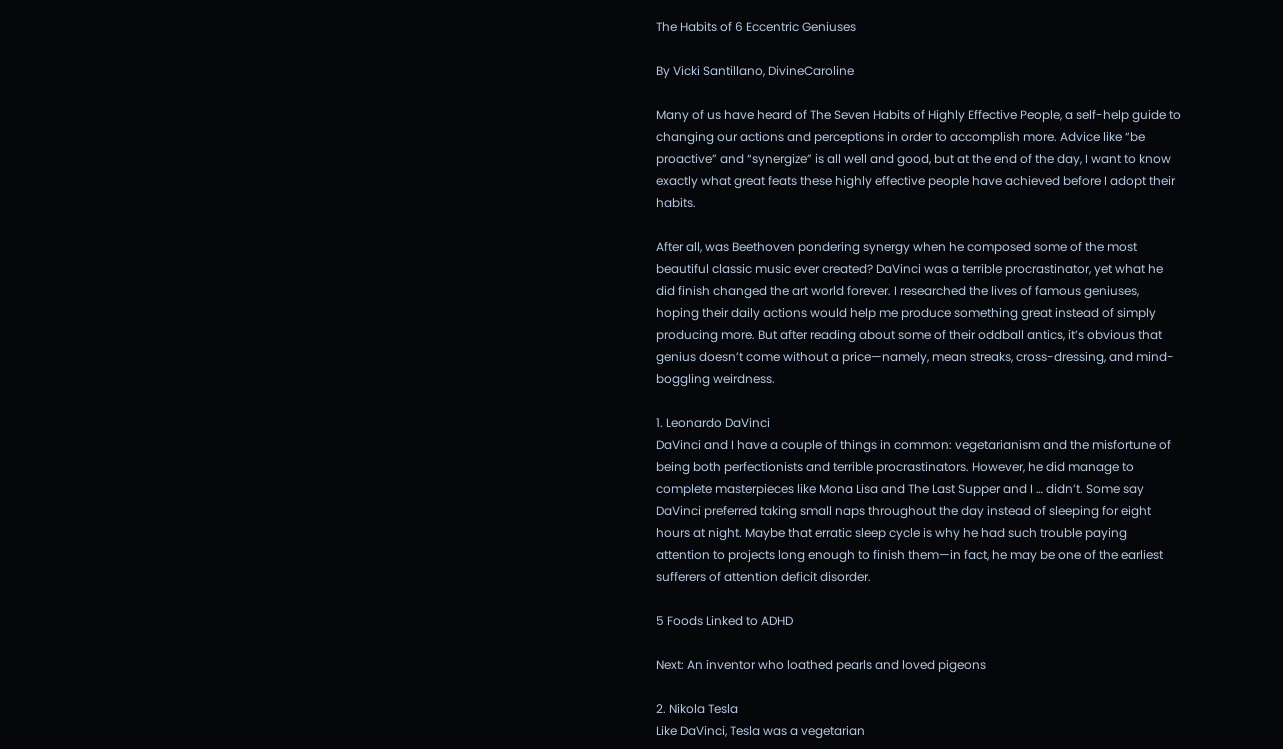The Habits of 6 Eccentric Geniuses

By Vicki Santillano, DivineCaroline

Many of us have heard of The Seven Habits of Highly Effective People, a self-help guide to changing our actions and perceptions in order to accomplish more. Advice like “be proactive” and “synergize” is all well and good, but at the end of the day, I want to know exactly what great feats these highly effective people have achieved before I adopt their habits.

After all, was Beethoven pondering synergy when he composed some of the most beautiful classic music ever created? DaVinci was a terrible procrastinator, yet what he did finish changed the art world forever. I researched the lives of famous geniuses, hoping their daily actions would help me produce something great instead of simply producing more. But after reading about some of their oddball antics, it’s obvious that genius doesn’t come without a price—namely, mean streaks, cross-dressing, and mind-boggling weirdness.

1. Leonardo DaVinci
DaVinci and I have a couple of things in common: vegetarianism and the misfortune of being both perfectionists and terrible procrastinators. However, he did manage to complete masterpieces like Mona Lisa and The Last Supper and I … didn’t. Some say DaVinci preferred taking small naps throughout the day instead of sleeping for eight hours at night. Maybe that erratic sleep cycle is why he had such trouble paying attention to projects long enough to finish them—in fact, he may be one of the earliest sufferers of attention deficit disorder.

5 Foods Linked to ADHD

Next: An inventor who loathed pearls and loved pigeons

2. Nikola Tesla
Like DaVinci, Tesla was a vegetarian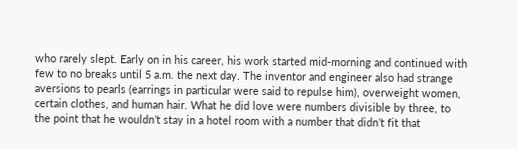who rarely slept. Early on in his career, his work started mid-morning and continued with few to no breaks until 5 a.m. the next day. The inventor and engineer also had strange aversions to pearls (earrings in particular were said to repulse him), overweight women, certain clothes, and human hair. What he did love were numbers divisible by three, to the point that he wouldn’t stay in a hotel room with a number that didn’t fit that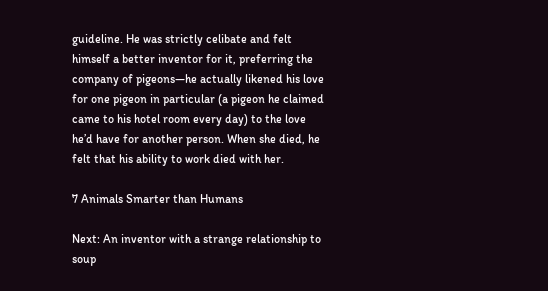guideline. He was strictly celibate and felt himself a better inventor for it, preferring the company of pigeons—he actually likened his love for one pigeon in particular (a pigeon he claimed came to his hotel room every day) to the love he’d have for another person. When she died, he felt that his ability to work died with her.

7 Animals Smarter than Humans

Next: An inventor with a strange relationship to soup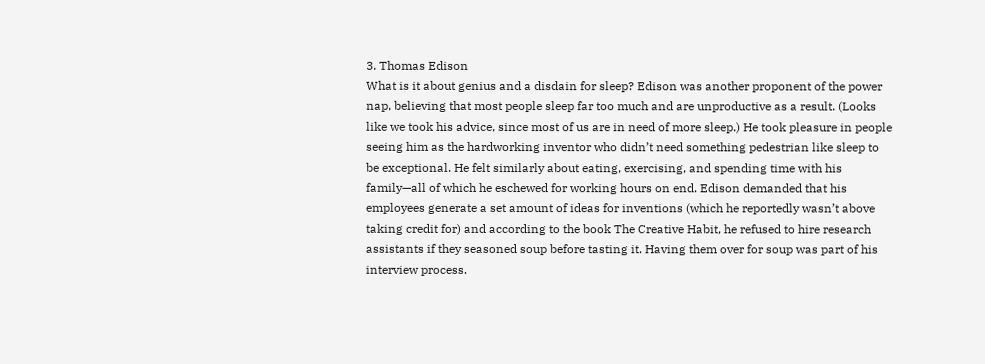3. Thomas Edison
What is it about genius and a disdain for sleep? Edison was another proponent of the power nap, believing that most people sleep far too much and are unproductive as a result. (Looks like we took his advice, since most of us are in need of more sleep.) He took pleasure in people seeing him as the hardworking inventor who didn’t need something pedestrian like sleep to be exceptional. He felt similarly about eating, exercising, and spending time with his family—all of which he eschewed for working hours on end. Edison demanded that his employees generate a set amount of ideas for inventions (which he reportedly wasn’t above taking credit for) and according to the book The Creative Habit, he refused to hire research assistants if they seasoned soup before tasting it. Having them over for soup was part of his interview process.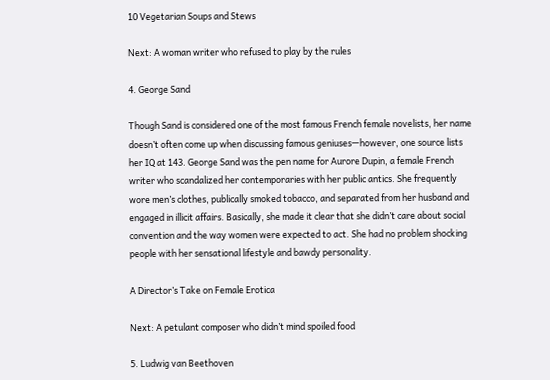10 Vegetarian Soups and Stews

Next: A woman writer who refused to play by the rules

4. George Sand

Though Sand is considered one of the most famous French female novelists, her name doesn’t often come up when discussing famous geniuses—however, one source lists her IQ at 143. George Sand was the pen name for Aurore Dupin, a female French writer who scandalized her contemporaries with her public antics. She frequently wore men’s clothes, publically smoked tobacco, and separated from her husband and engaged in illicit affairs. Basically, she made it clear that she didn’t care about social convention and the way women were expected to act. She had no problem shocking people with her sensational lifestyle and bawdy personality.

A Director’s Take on Female Erotica

Next: A petulant composer who didn’t mind spoiled food

5. Ludwig van Beethoven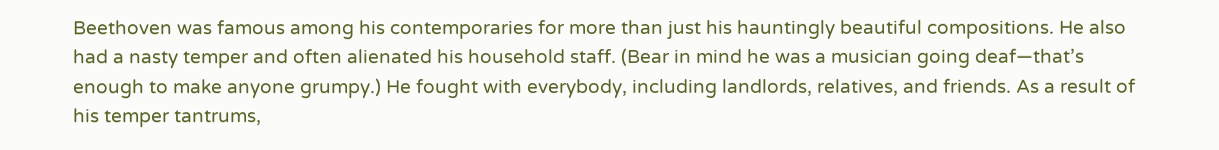Beethoven was famous among his contemporaries for more than just his hauntingly beautiful compositions. He also had a nasty temper and often alienated his household staff. (Bear in mind he was a musician going deaf—that’s enough to make anyone grumpy.) He fought with everybody, including landlords, relatives, and friends. As a result of his temper tantrums,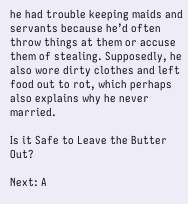he had trouble keeping maids and servants because he’d often throw things at them or accuse them of stealing. Supposedly, he also wore dirty clothes and left food out to rot, which perhaps also explains why he never married.

Is it Safe to Leave the Butter Out?

Next: A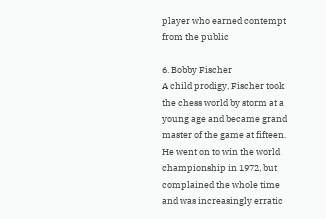player who earned contempt from the public

6. Bobby Fischer
A child prodigy, Fischer took the chess world by storm at a young age and became grand master of the game at fifteen. He went on to win the world championship in 1972, but complained the whole time and was increasingly erratic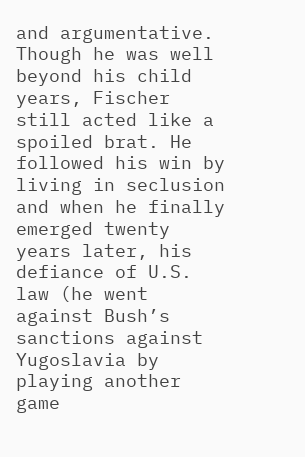and argumentative. Though he was well beyond his child years, Fischer still acted like a spoiled brat. He followed his win by living in seclusion and when he finally emerged twenty years later, his defiance of U.S. law (he went against Bush’s sanctions against Yugoslavia by playing another game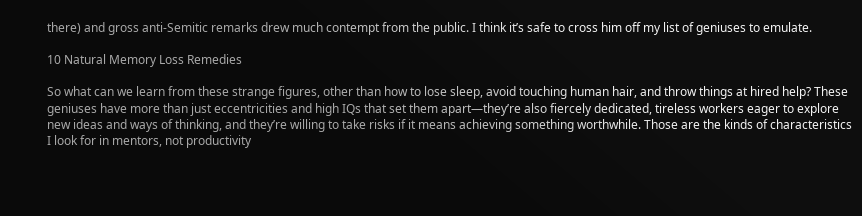there) and gross anti-Semitic remarks drew much contempt from the public. I think it’s safe to cross him off my list of geniuses to emulate.

10 Natural Memory Loss Remedies

So what can we learn from these strange figures, other than how to lose sleep, avoid touching human hair, and throw things at hired help? These geniuses have more than just eccentricities and high IQs that set them apart—they’re also fiercely dedicated, tireless workers eager to explore new ideas and ways of thinking, and they’re willing to take risks if it means achieving something worthwhile. Those are the kinds of characteristics I look for in mentors, not productivity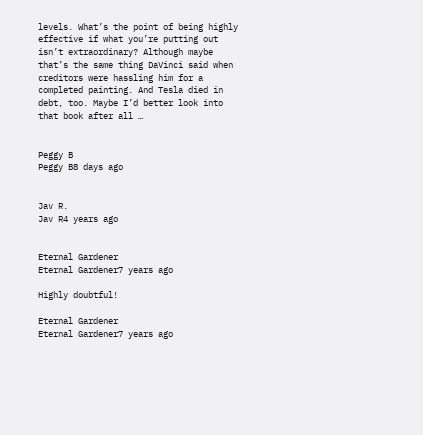levels. What’s the point of being highly effective if what you’re putting out isn’t extraordinary? Although maybe that’s the same thing DaVinci said when creditors were hassling him for a completed painting. And Tesla died in debt, too. Maybe I’d better look into that book after all …


Peggy B
Peggy B8 days ago


Jav R.
Jav R4 years ago


Eternal Gardener
Eternal Gardener7 years ago

Highly doubtful!

Eternal Gardener
Eternal Gardener7 years ago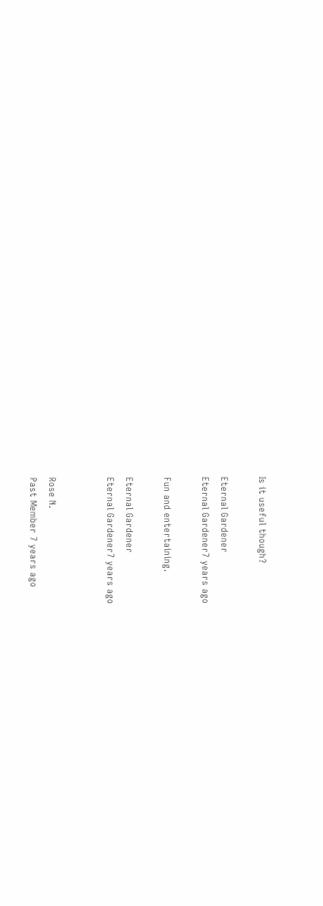Is it useful though?

Eternal Gardener
Eternal Gardener7 years ago

Fun and entertaining.

Eternal Gardener
Eternal Gardener7 years ago


Rose N.
Past Member 7 years ago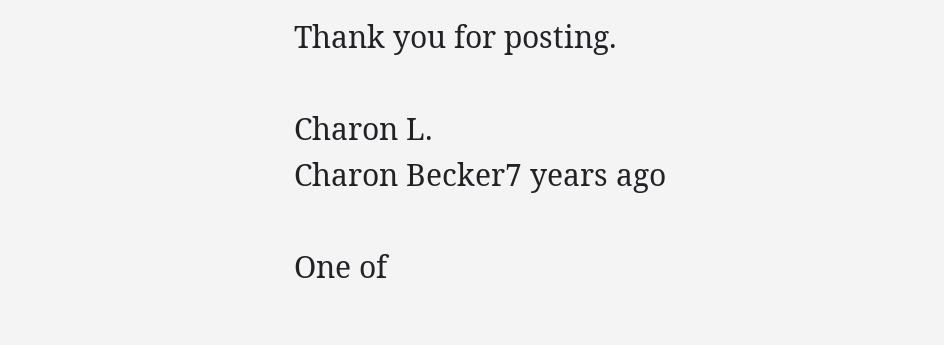Thank you for posting.

Charon L.
Charon Becker7 years ago

One of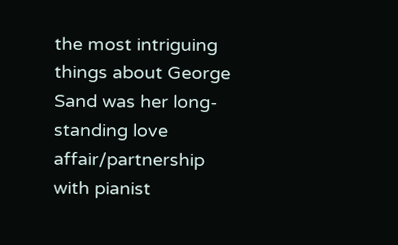the most intriguing things about George Sand was her long-standing love affair/partnership with pianist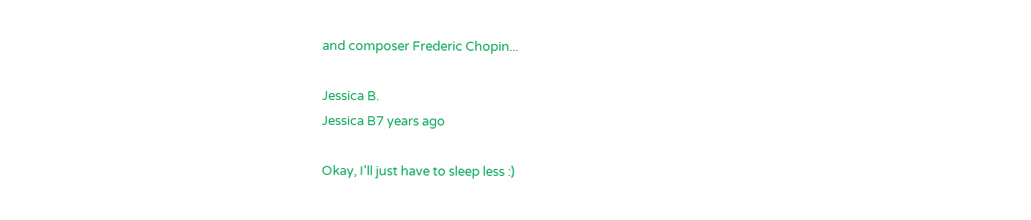and composer Frederic Chopin...

Jessica B.
Jessica B7 years ago

Okay, I'll just have to sleep less :)